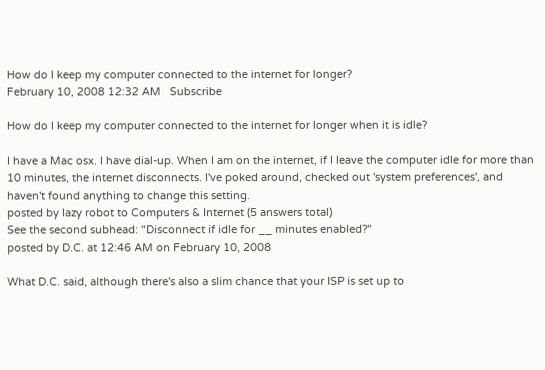How do I keep my computer connected to the internet for longer?
February 10, 2008 12:32 AM   Subscribe

How do I keep my computer connected to the internet for longer when it is idle?

I have a Mac osx. I have dial-up. When I am on the internet, if I leave the computer idle for more than 10 minutes, the internet disconnects. I've poked around, checked out 'system preferences', and haven't found anything to change this setting.
posted by lazy robot to Computers & Internet (5 answers total)
See the second subhead: "Disconnect if idle for __ minutes enabled?"
posted by D.C. at 12:46 AM on February 10, 2008

What D.C. said, although there's also a slim chance that your ISP is set up to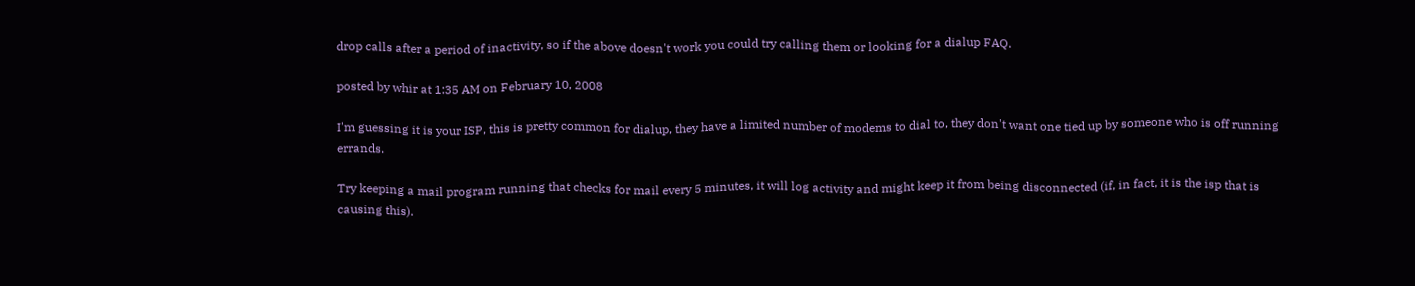drop calls after a period of inactivity, so if the above doesn't work you could try calling them or looking for a dialup FAQ.

posted by whir at 1:35 AM on February 10, 2008

I'm guessing it is your ISP, this is pretty common for dialup, they have a limited number of modems to dial to, they don't want one tied up by someone who is off running errands.

Try keeping a mail program running that checks for mail every 5 minutes, it will log activity and might keep it from being disconnected (if, in fact, it is the isp that is causing this).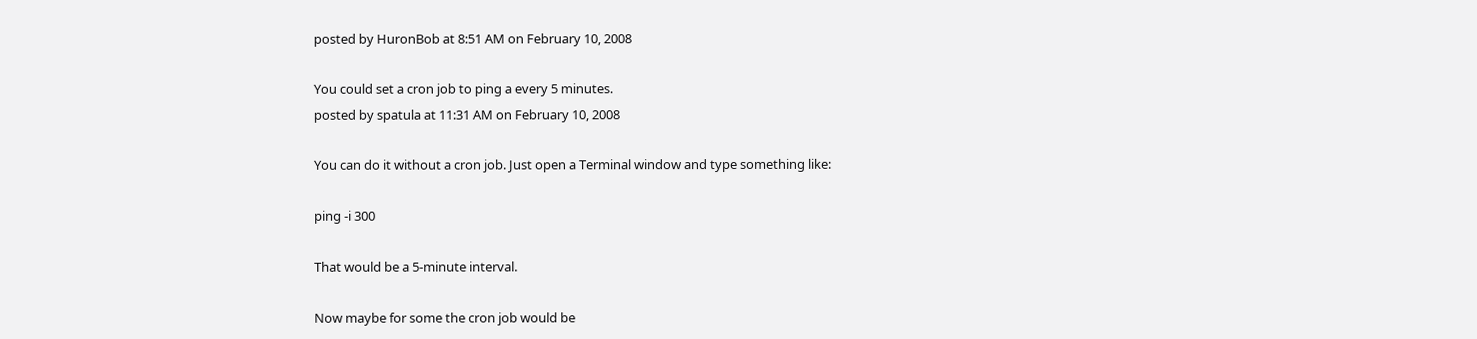posted by HuronBob at 8:51 AM on February 10, 2008

You could set a cron job to ping a every 5 minutes.
posted by spatula at 11:31 AM on February 10, 2008

You can do it without a cron job. Just open a Terminal window and type something like:

ping -i 300

That would be a 5-minute interval.

Now maybe for some the cron job would be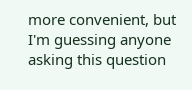more convenient, but I'm guessing anyone asking this question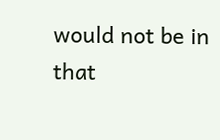would not be in that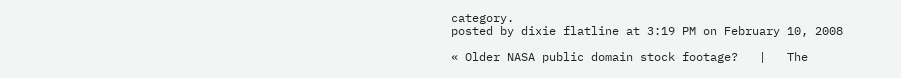category.
posted by dixie flatline at 3:19 PM on February 10, 2008

« Older NASA public domain stock footage?   |   The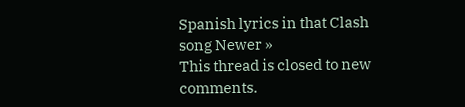Spanish lyrics in that Clash song Newer »
This thread is closed to new comments.